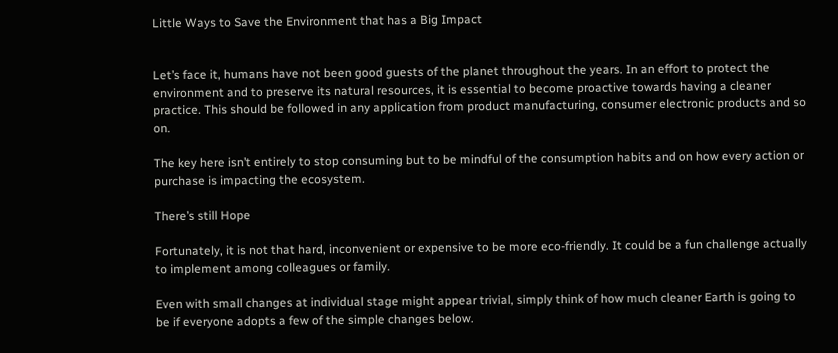Little Ways to Save the Environment that has a Big Impact


Let’s face it, humans have not been good guests of the planet throughout the years. In an effort to protect the environment and to preserve its natural resources, it is essential to become proactive towards having a cleaner practice. This should be followed in any application from product manufacturing, consumer electronic products and so on.

The key here isn’t entirely to stop consuming but to be mindful of the consumption habits and on how every action or purchase is impacting the ecosystem.

There’s still Hope

Fortunately, it is not that hard, inconvenient or expensive to be more eco-friendly. It could be a fun challenge actually to implement among colleagues or family.

Even with small changes at individual stage might appear trivial, simply think of how much cleaner Earth is going to be if everyone adopts a few of the simple changes below.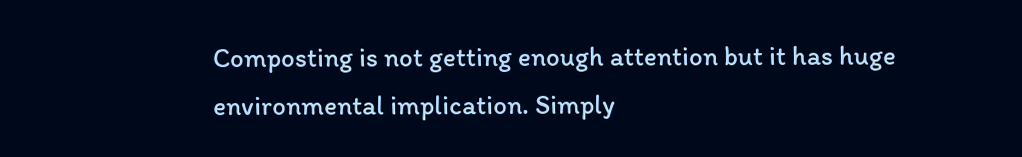Composting is not getting enough attention but it has huge environmental implication. Simply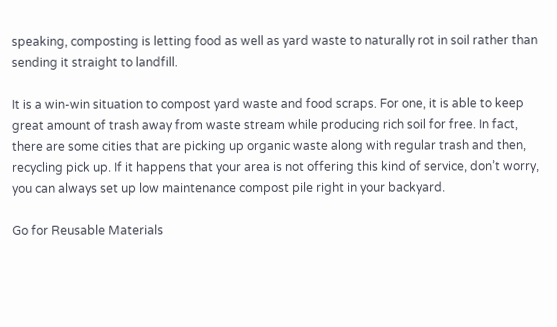speaking, composting is letting food as well as yard waste to naturally rot in soil rather than sending it straight to landfill.

It is a win-win situation to compost yard waste and food scraps. For one, it is able to keep great amount of trash away from waste stream while producing rich soil for free. In fact, there are some cities that are picking up organic waste along with regular trash and then, recycling pick up. If it happens that your area is not offering this kind of service, don’t worry, you can always set up low maintenance compost pile right in your backyard.

Go for Reusable Materials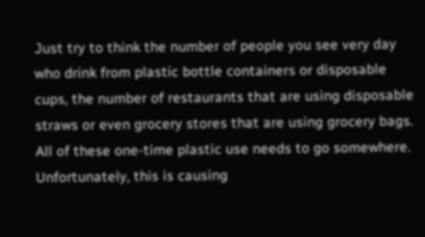Just try to think the number of people you see very day who drink from plastic bottle containers or disposable cups, the number of restaurants that are using disposable straws or even grocery stores that are using grocery bags. All of these one-time plastic use needs to go somewhere. Unfortunately, this is causing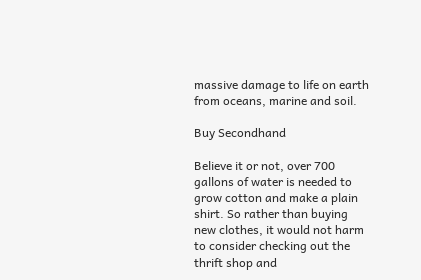massive damage to life on earth from oceans, marine and soil.

Buy Secondhand

Believe it or not, over 700 gallons of water is needed to grow cotton and make a plain shirt. So rather than buying new clothes, it would not harm to consider checking out the thrift shop and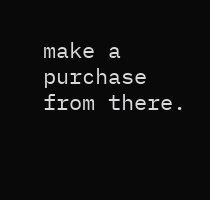make a purchase from there.